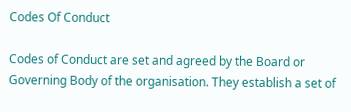Codes Of Conduct

Codes of Conduct are set and agreed by the Board or Governing Body of the organisation. They establish a set of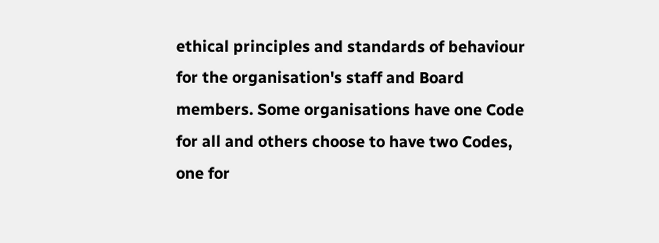ethical principles and standards of behaviour for the organisation's staff and Board members. Some organisations have one Code for all and others choose to have two Codes, one for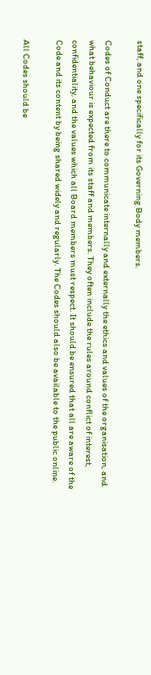staff, and one specifically for its Governing Body members.

Codes of Conduct are there to communicate internally and externally the ethics and values of the organisation, and what behaviour is expected from its staff and members. They often include the rules around conflict of interest, confidentiality, and the values which all Board members must respect. It should be ensured that all are aware of the Code and its content by being shared widely and regularly. The Codes should also be available to the public online.

All Codes should be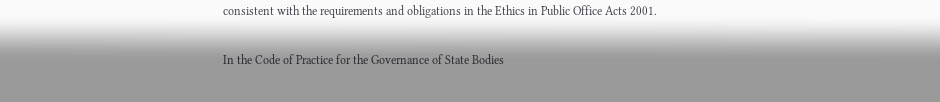consistent with the requirements and obligations in the Ethics in Public Office Acts 2001.

In the Code of Practice for the Governance of State Bodies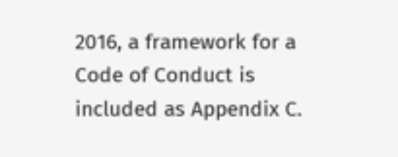2016, a framework for a Code of Conduct is included as Appendix C.